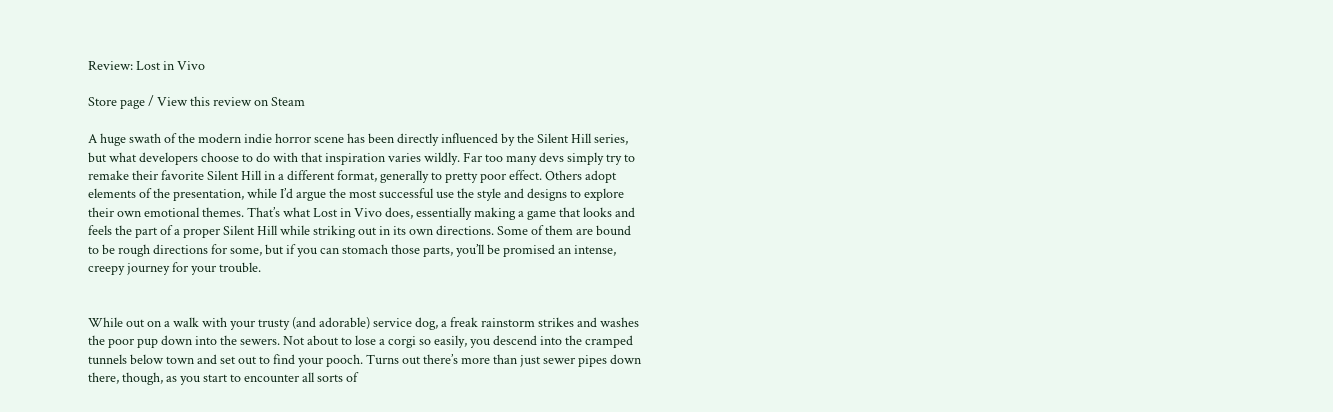Review: Lost in Vivo

Store page / View this review on Steam

A huge swath of the modern indie horror scene has been directly influenced by the Silent Hill series, but what developers choose to do with that inspiration varies wildly. Far too many devs simply try to remake their favorite Silent Hill in a different format, generally to pretty poor effect. Others adopt elements of the presentation, while I’d argue the most successful use the style and designs to explore their own emotional themes. That’s what Lost in Vivo does, essentially making a game that looks and feels the part of a proper Silent Hill while striking out in its own directions. Some of them are bound to be rough directions for some, but if you can stomach those parts, you’ll be promised an intense, creepy journey for your trouble.


While out on a walk with your trusty (and adorable) service dog, a freak rainstorm strikes and washes the poor pup down into the sewers. Not about to lose a corgi so easily, you descend into the cramped tunnels below town and set out to find your pooch. Turns out there’s more than just sewer pipes down there, though, as you start to encounter all sorts of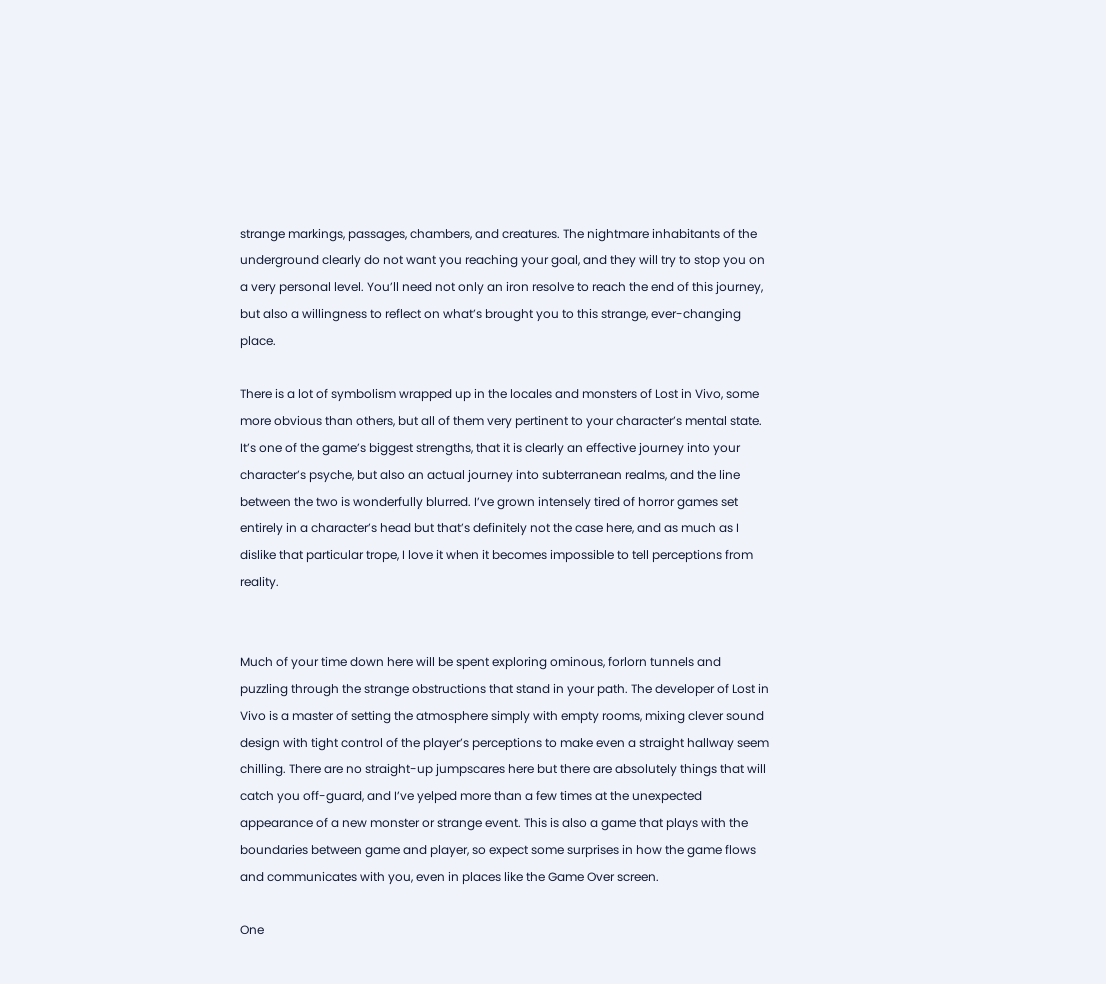strange markings, passages, chambers, and creatures. The nightmare inhabitants of the underground clearly do not want you reaching your goal, and they will try to stop you on a very personal level. You’ll need not only an iron resolve to reach the end of this journey, but also a willingness to reflect on what’s brought you to this strange, ever-changing place.

There is a lot of symbolism wrapped up in the locales and monsters of Lost in Vivo, some more obvious than others, but all of them very pertinent to your character’s mental state. It’s one of the game’s biggest strengths, that it is clearly an effective journey into your character’s psyche, but also an actual journey into subterranean realms, and the line between the two is wonderfully blurred. I’ve grown intensely tired of horror games set entirely in a character’s head but that’s definitely not the case here, and as much as I dislike that particular trope, I love it when it becomes impossible to tell perceptions from reality.


Much of your time down here will be spent exploring ominous, forlorn tunnels and puzzling through the strange obstructions that stand in your path. The developer of Lost in Vivo is a master of setting the atmosphere simply with empty rooms, mixing clever sound design with tight control of the player’s perceptions to make even a straight hallway seem chilling. There are no straight-up jumpscares here but there are absolutely things that will catch you off-guard, and I’ve yelped more than a few times at the unexpected appearance of a new monster or strange event. This is also a game that plays with the boundaries between game and player, so expect some surprises in how the game flows and communicates with you, even in places like the Game Over screen.

One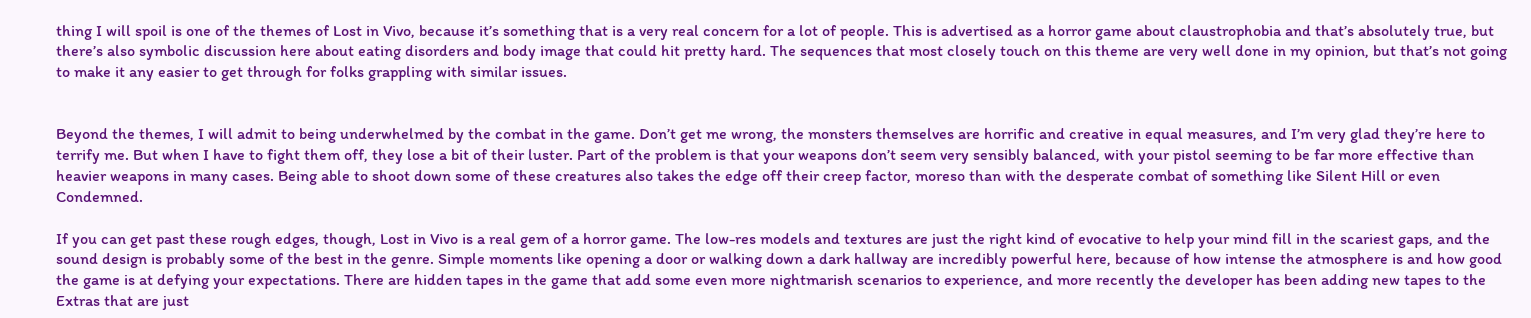thing I will spoil is one of the themes of Lost in Vivo, because it’s something that is a very real concern for a lot of people. This is advertised as a horror game about claustrophobia and that’s absolutely true, but there’s also symbolic discussion here about eating disorders and body image that could hit pretty hard. The sequences that most closely touch on this theme are very well done in my opinion, but that’s not going to make it any easier to get through for folks grappling with similar issues.


Beyond the themes, I will admit to being underwhelmed by the combat in the game. Don’t get me wrong, the monsters themselves are horrific and creative in equal measures, and I’m very glad they’re here to terrify me. But when I have to fight them off, they lose a bit of their luster. Part of the problem is that your weapons don’t seem very sensibly balanced, with your pistol seeming to be far more effective than heavier weapons in many cases. Being able to shoot down some of these creatures also takes the edge off their creep factor, moreso than with the desperate combat of something like Silent Hill or even Condemned.

If you can get past these rough edges, though, Lost in Vivo is a real gem of a horror game. The low-res models and textures are just the right kind of evocative to help your mind fill in the scariest gaps, and the sound design is probably some of the best in the genre. Simple moments like opening a door or walking down a dark hallway are incredibly powerful here, because of how intense the atmosphere is and how good the game is at defying your expectations. There are hidden tapes in the game that add some even more nightmarish scenarios to experience, and more recently the developer has been adding new tapes to the Extras that are just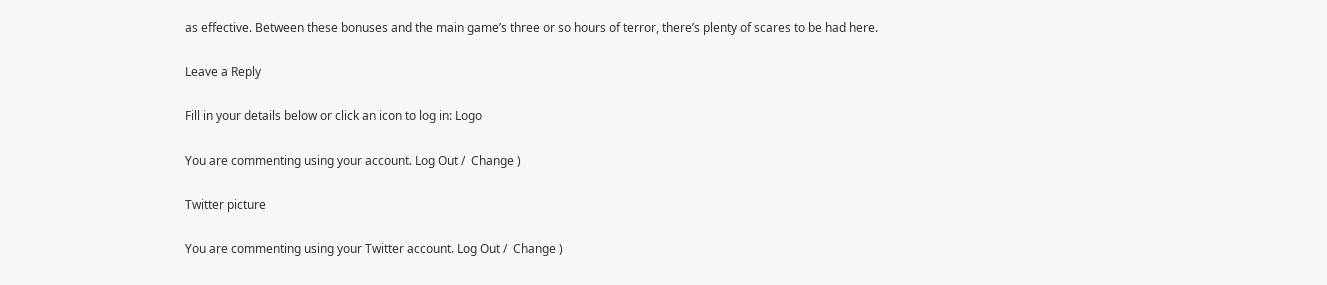as effective. Between these bonuses and the main game’s three or so hours of terror, there’s plenty of scares to be had here.

Leave a Reply

Fill in your details below or click an icon to log in: Logo

You are commenting using your account. Log Out /  Change )

Twitter picture

You are commenting using your Twitter account. Log Out /  Change )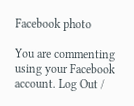Facebook photo

You are commenting using your Facebook account. Log Out /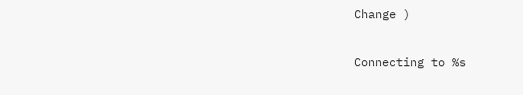Change )

Connecting to %s